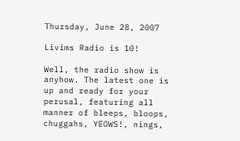Thursday, June 28, 2007

Livims Radio is 10!

Well, the radio show is anyhow. The latest one is up and ready for your perusal, featuring all manner of bleeps, bloops, chuggahs, YEOWS!, nings,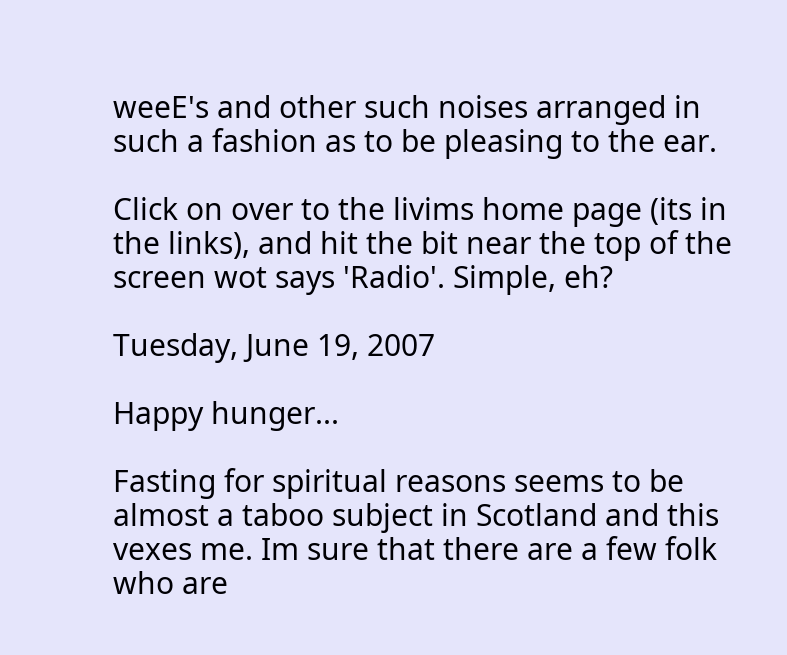weeE's and other such noises arranged in such a fashion as to be pleasing to the ear.

Click on over to the livims home page (its in the links), and hit the bit near the top of the screen wot says 'Radio'. Simple, eh?

Tuesday, June 19, 2007

Happy hunger...

Fasting for spiritual reasons seems to be almost a taboo subject in Scotland and this vexes me. Im sure that there are a few folk who are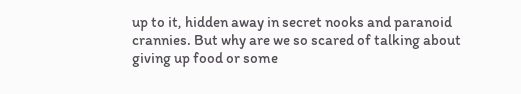up to it, hidden away in secret nooks and paranoid crannies. But why are we so scared of talking about giving up food or some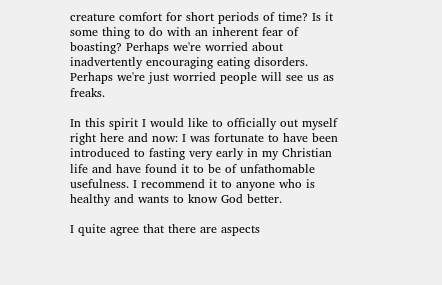creature comfort for short periods of time? Is it some thing to do with an inherent fear of boasting? Perhaps we're worried about inadvertently encouraging eating disorders. Perhaps we're just worried people will see us as freaks.

In this spirit I would like to officially out myself right here and now: I was fortunate to have been introduced to fasting very early in my Christian life and have found it to be of unfathomable usefulness. I recommend it to anyone who is healthy and wants to know God better.

I quite agree that there are aspects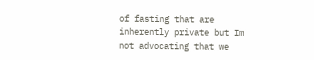of fasting that are inherently private but Im not advocating that we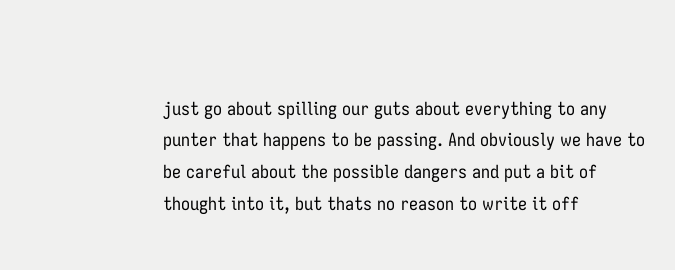just go about spilling our guts about everything to any punter that happens to be passing. And obviously we have to be careful about the possible dangers and put a bit of thought into it, but thats no reason to write it off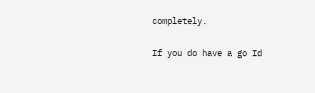completely.

If you do have a go Id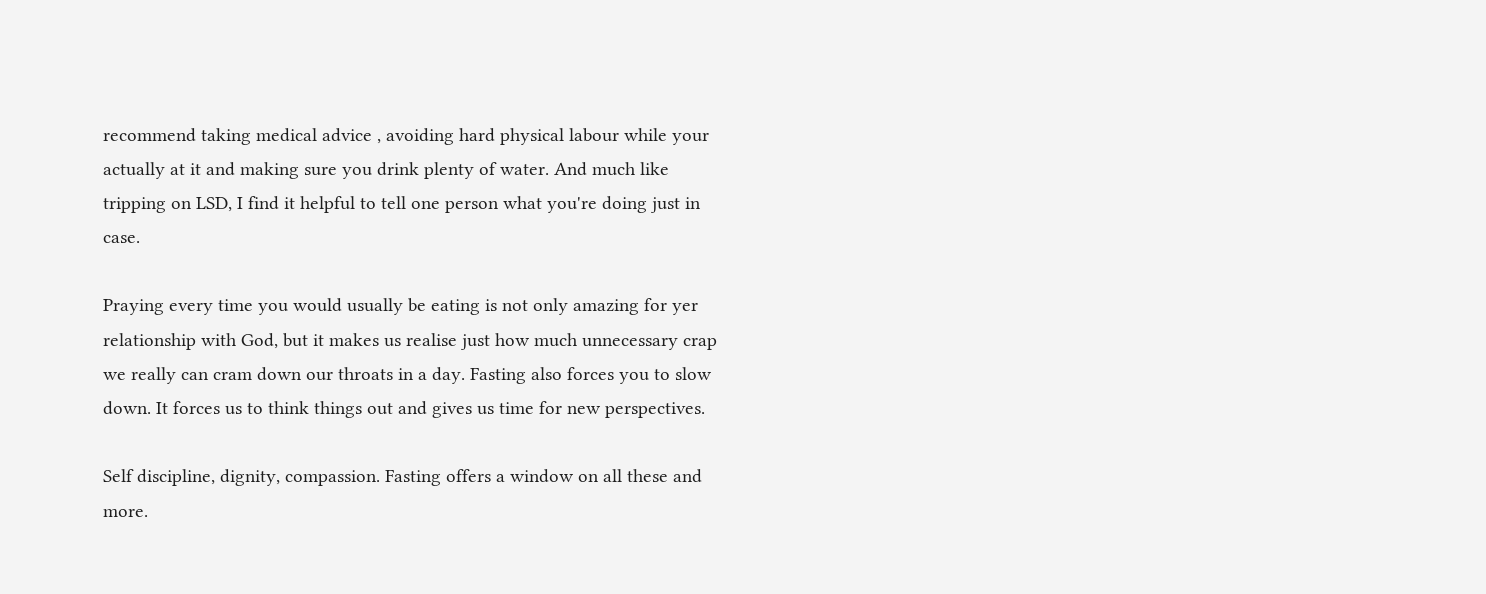recommend taking medical advice , avoiding hard physical labour while your actually at it and making sure you drink plenty of water. And much like tripping on LSD, I find it helpful to tell one person what you're doing just in case.

Praying every time you would usually be eating is not only amazing for yer relationship with God, but it makes us realise just how much unnecessary crap we really can cram down our throats in a day. Fasting also forces you to slow down. It forces us to think things out and gives us time for new perspectives.

Self discipline, dignity, compassion. Fasting offers a window on all these and more.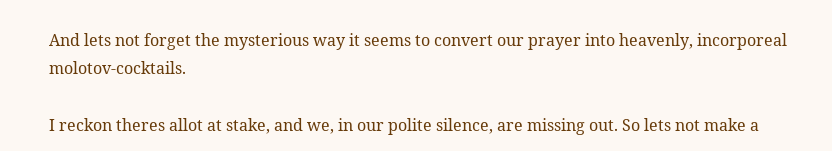And lets not forget the mysterious way it seems to convert our prayer into heavenly, incorporeal molotov-cocktails.

I reckon theres allot at stake, and we, in our polite silence, are missing out. So lets not make a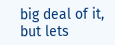big deal of it, but lets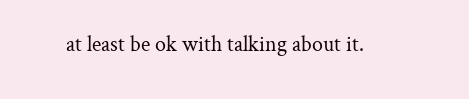at least be ok with talking about it.